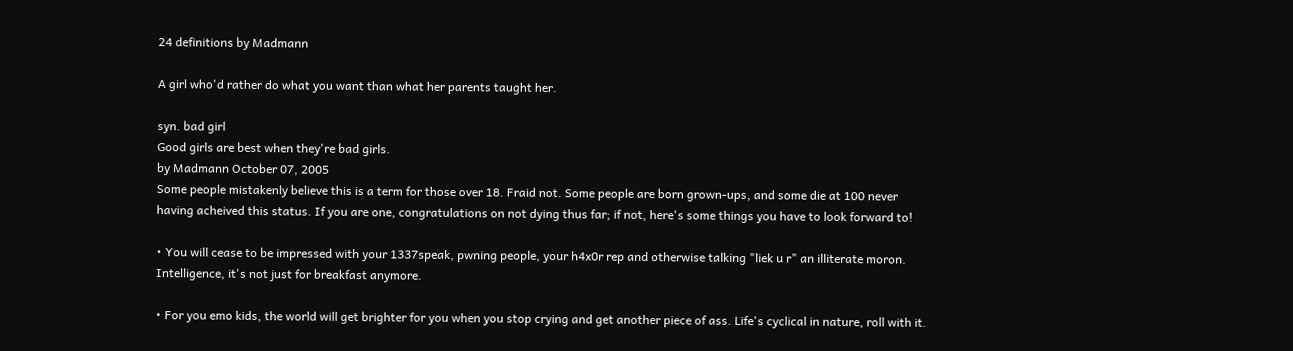24 definitions by Madmann

A girl who'd rather do what you want than what her parents taught her.

syn. bad girl
Good girls are best when they're bad girls.
by Madmann October 07, 2005
Some people mistakenly believe this is a term for those over 18. Fraid not. Some people are born grown-ups, and some die at 100 never having acheived this status. If you are one, congratulations on not dying thus far; if not, here's some things you have to look forward to!

• You will cease to be impressed with your 1337speak, pwning people, your h4x0r rep and otherwise talking "liek u r" an illiterate moron. Intelligence, it's not just for breakfast anymore.

• For you emo kids, the world will get brighter for you when you stop crying and get another piece of ass. Life's cyclical in nature, roll with it.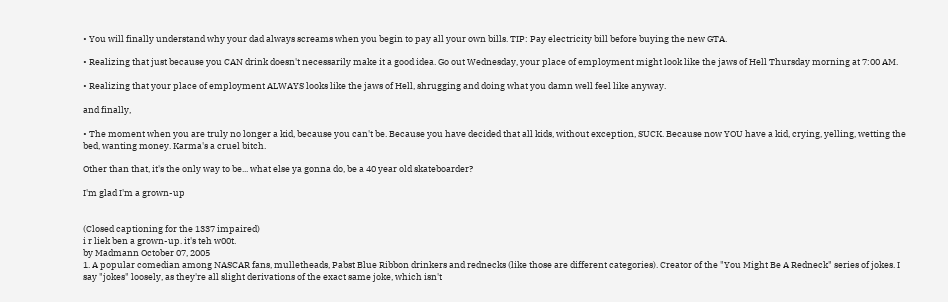• You will finally understand why your dad always screams when you begin to pay all your own bills. TIP: Pay electricity bill before buying the new GTA.

• Realizing that just because you CAN drink doesn't necessarily make it a good idea. Go out Wednesday, your place of employment might look like the jaws of Hell Thursday morning at 7:00 AM.

• Realizing that your place of employment ALWAYS looks like the jaws of Hell, shrugging and doing what you damn well feel like anyway.

and finally,

• The moment when you are truly no longer a kid, because you can't be. Because you have decided that all kids, without exception, SUCK. Because now YOU have a kid, crying, yelling, wetting the bed, wanting money. Karma's a cruel bitch.

Other than that, it's the only way to be... what else ya gonna do, be a 40 year old skateboarder?

I'm glad I'm a grown-up


(Closed captioning for the 1337 impaired)
i r liek ben a grown-up. it's teh w00t.
by Madmann October 07, 2005
1. A popular comedian among NASCAR fans, mulletheads, Pabst Blue Ribbon drinkers and rednecks (like those are different categories). Creator of the "You Might Be A Redneck" series of jokes. I say "jokes" loosely, as they're all slight derivations of the exact same joke, which isn't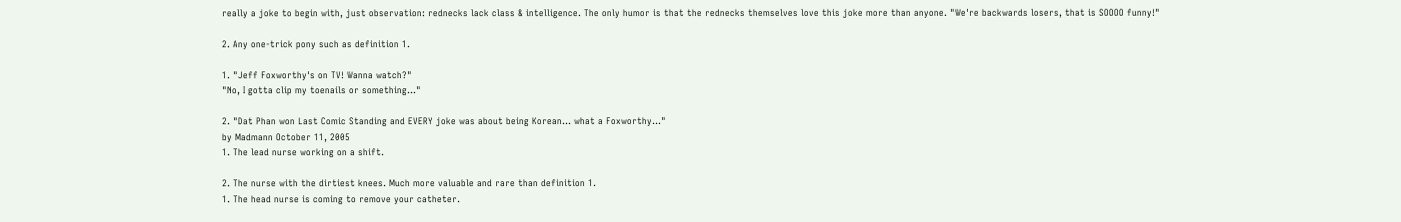really a joke to begin with, just observation: rednecks lack class & intelligence. The only humor is that the rednecks themselves love this joke more than anyone. "We're backwards losers, that is SOOOO funny!"

2. Any one-trick pony such as definition 1.

1. "Jeff Foxworthy's on TV! Wanna watch?"
"No, I gotta clip my toenails or something..."

2. "Dat Phan won Last Comic Standing and EVERY joke was about being Korean... what a Foxworthy..."
by Madmann October 11, 2005
1. The lead nurse working on a shift.

2. The nurse with the dirtiest knees. Much more valuable and rare than definition 1.
1. The head nurse is coming to remove your catheter.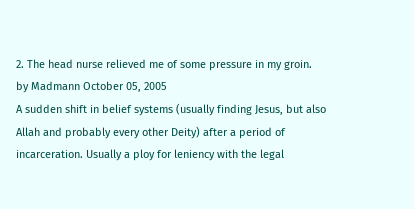2. The head nurse relieved me of some pressure in my groin.
by Madmann October 05, 2005
A sudden shift in belief systems (usually finding Jesus, but also Allah and probably every other Deity) after a period of incarceration. Usually a ploy for leniency with the legal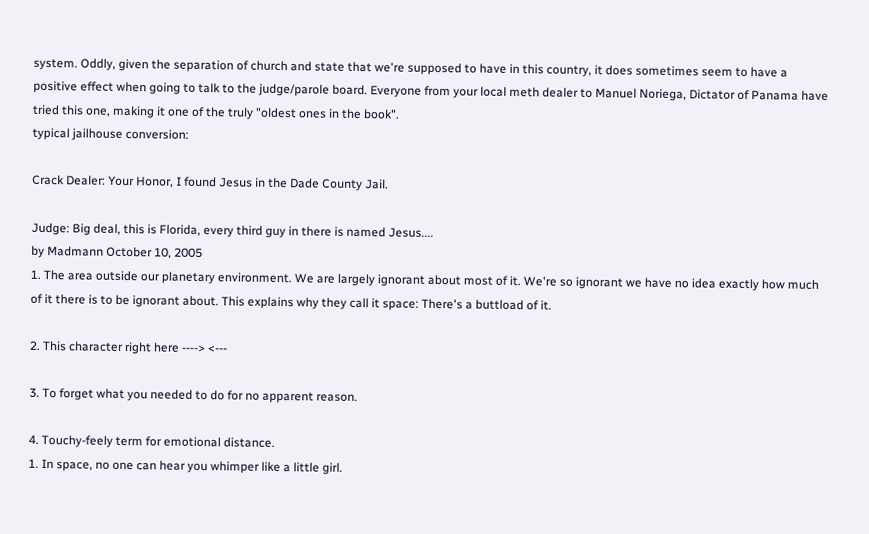system. Oddly, given the separation of church and state that we're supposed to have in this country, it does sometimes seem to have a positive effect when going to talk to the judge/parole board. Everyone from your local meth dealer to Manuel Noriega, Dictator of Panama have tried this one, making it one of the truly "oldest ones in the book".
typical jailhouse conversion:

Crack Dealer: Your Honor, I found Jesus in the Dade County Jail.

Judge: Big deal, this is Florida, every third guy in there is named Jesus....
by Madmann October 10, 2005
1. The area outside our planetary environment. We are largely ignorant about most of it. We're so ignorant we have no idea exactly how much of it there is to be ignorant about. This explains why they call it space: There's a buttload of it.

2. This character right here ----> <---

3. To forget what you needed to do for no apparent reason.

4. Touchy-feely term for emotional distance.
1. In space, no one can hear you whimper like a little girl.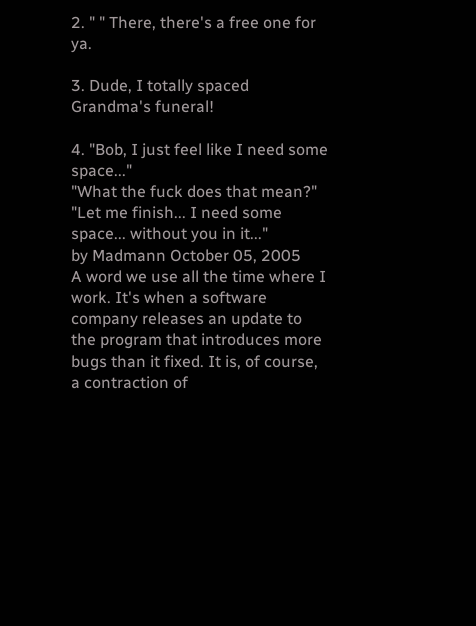2. " " There, there's a free one for ya.

3. Dude, I totally spaced Grandma's funeral!

4. "Bob, I just feel like I need some space..."
"What the fuck does that mean?"
"Let me finish... I need some space... without you in it..."
by Madmann October 05, 2005
A word we use all the time where I work. It's when a software company releases an update to the program that introduces more bugs than it fixed. It is, of course, a contraction of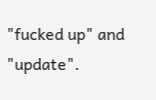"fucked up" and "update".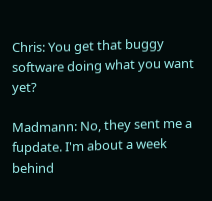Chris: You get that buggy software doing what you want yet?

Madmann: No, they sent me a fupdate. I'm about a week behind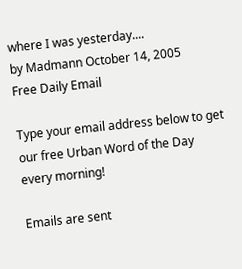where I was yesterday....
by Madmann October 14, 2005
Free Daily Email

Type your email address below to get our free Urban Word of the Day every morning!

Emails are sent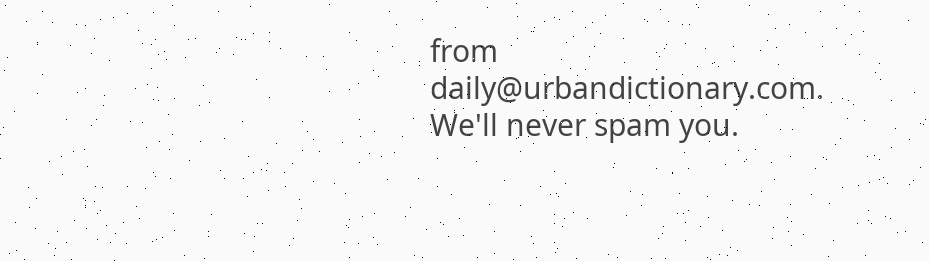from daily@urbandictionary.com. We'll never spam you.